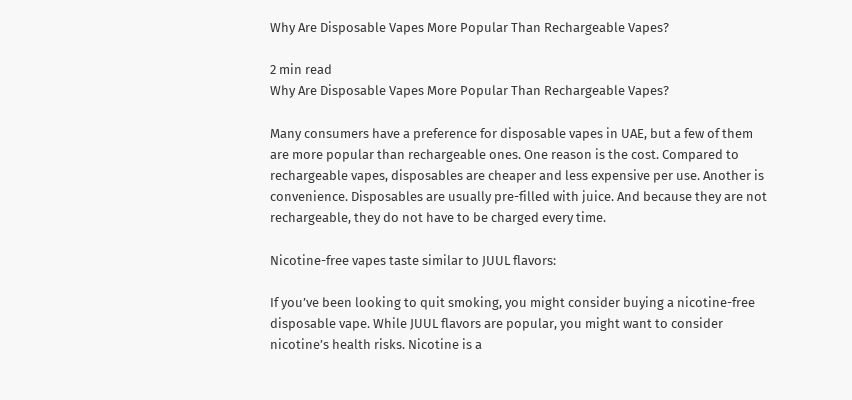Why Are Disposable Vapes More Popular Than Rechargeable Vapes?

2 min read
Why Are Disposable Vapes More Popular Than Rechargeable Vapes?

Many consumers have a preference for disposable vapes in UAE, but a few of them are more popular than rechargeable ones. One reason is the cost. Compared to rechargeable vapes, disposables are cheaper and less expensive per use. Another is convenience. Disposables are usually pre-filled with juice. And because they are not rechargeable, they do not have to be charged every time.

Nicotine-free vapes taste similar to JUUL flavors:

If you’ve been looking to quit smoking, you might consider buying a nicotine-free disposable vape. While JUUL flavors are popular, you might want to consider nicotine’s health risks. Nicotine is a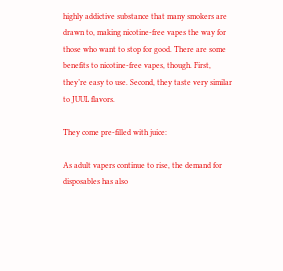highly addictive substance that many smokers are drawn to, making nicotine-free vapes the way for those who want to stop for good. There are some benefits to nicotine-free vapes, though. First, they’re easy to use. Second, they taste very similar to JUUL flavors.

They come pre-filled with juice:

As adult vapers continue to rise, the demand for disposables has also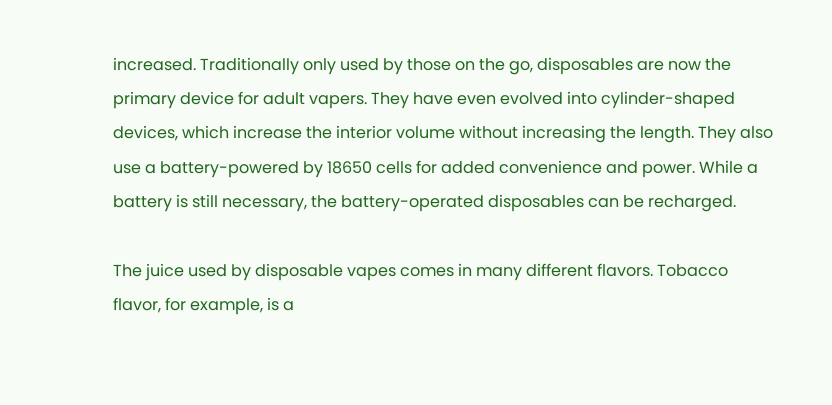increased. Traditionally only used by those on the go, disposables are now the primary device for adult vapers. They have even evolved into cylinder-shaped devices, which increase the interior volume without increasing the length. They also use a battery-powered by 18650 cells for added convenience and power. While a battery is still necessary, the battery-operated disposables can be recharged.

The juice used by disposable vapes comes in many different flavors. Tobacco flavor, for example, is a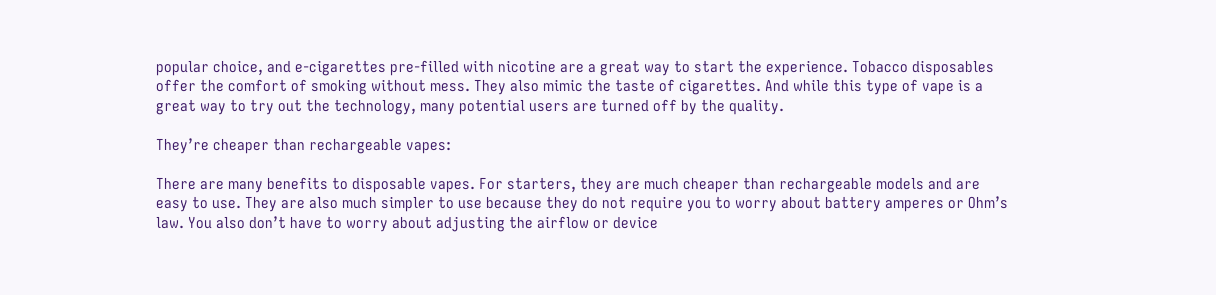popular choice, and e-cigarettes pre-filled with nicotine are a great way to start the experience. Tobacco disposables offer the comfort of smoking without mess. They also mimic the taste of cigarettes. And while this type of vape is a great way to try out the technology, many potential users are turned off by the quality.

They’re cheaper than rechargeable vapes:

There are many benefits to disposable vapes. For starters, they are much cheaper than rechargeable models and are easy to use. They are also much simpler to use because they do not require you to worry about battery amperes or Ohm’s law. You also don’t have to worry about adjusting the airflow or device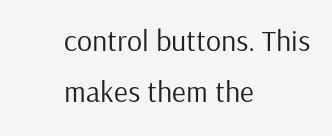control buttons. This makes them the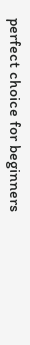perfect choice for beginners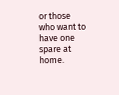or those who want to have one spare at home.